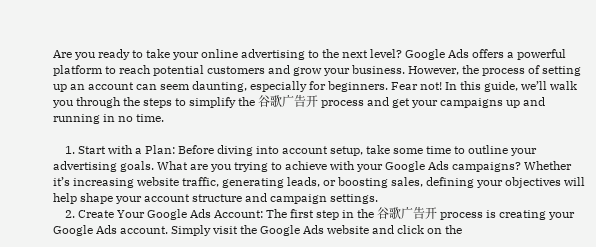Are you ready to take your online advertising to the next level? Google Ads offers a powerful platform to reach potential customers and grow your business. However, the process of setting up an account can seem daunting, especially for beginners. Fear not! In this guide, we’ll walk you through the steps to simplify the 谷歌广告开 process and get your campaigns up and running in no time.

    1. Start with a Plan: Before diving into account setup, take some time to outline your advertising goals. What are you trying to achieve with your Google Ads campaigns? Whether it’s increasing website traffic, generating leads, or boosting sales, defining your objectives will help shape your account structure and campaign settings.
    2. Create Your Google Ads Account: The first step in the 谷歌广告开 process is creating your Google Ads account. Simply visit the Google Ads website and click on the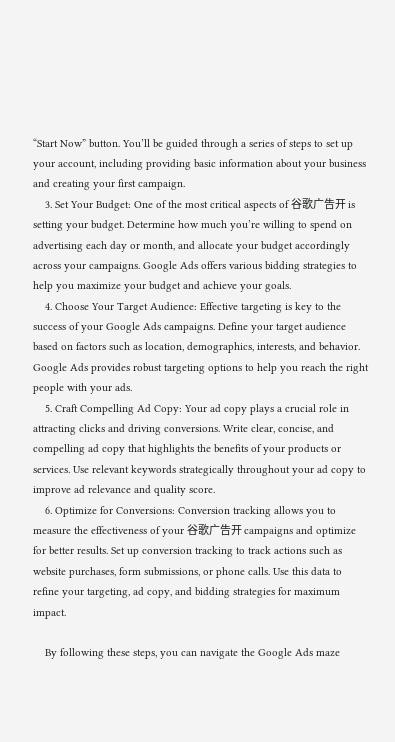“Start Now” button. You’ll be guided through a series of steps to set up your account, including providing basic information about your business and creating your first campaign.
    3. Set Your Budget: One of the most critical aspects of 谷歌广告开 is setting your budget. Determine how much you’re willing to spend on advertising each day or month, and allocate your budget accordingly across your campaigns. Google Ads offers various bidding strategies to help you maximize your budget and achieve your goals.
    4. Choose Your Target Audience: Effective targeting is key to the success of your Google Ads campaigns. Define your target audience based on factors such as location, demographics, interests, and behavior. Google Ads provides robust targeting options to help you reach the right people with your ads.
    5. Craft Compelling Ad Copy: Your ad copy plays a crucial role in attracting clicks and driving conversions. Write clear, concise, and compelling ad copy that highlights the benefits of your products or services. Use relevant keywords strategically throughout your ad copy to improve ad relevance and quality score.
    6. Optimize for Conversions: Conversion tracking allows you to measure the effectiveness of your 谷歌广告开 campaigns and optimize for better results. Set up conversion tracking to track actions such as website purchases, form submissions, or phone calls. Use this data to refine your targeting, ad copy, and bidding strategies for maximum impact.

    By following these steps, you can navigate the Google Ads maze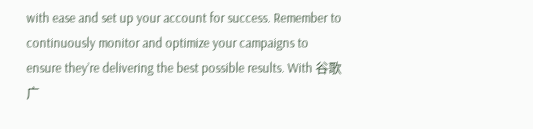with ease and set up your account for success. Remember to continuously monitor and optimize your campaigns to ensure they’re delivering the best possible results. With 谷歌广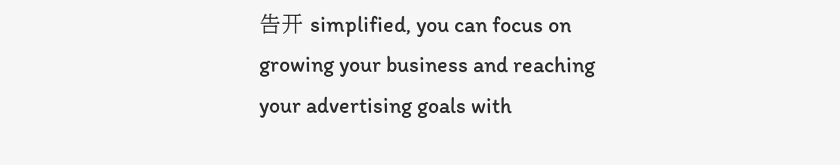告开 simplified, you can focus on growing your business and reaching your advertising goals with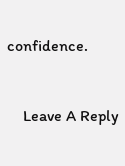confidence.



    Leave A Reply